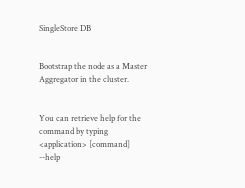SingleStore DB


Bootstrap the node as a Master Aggregator in the cluster.


You can retrieve help for the command by typing <application> [command] --help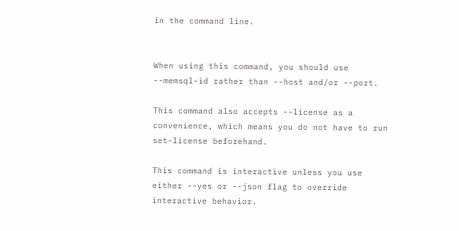in the command line.


When using this command, you should use --memsql-id rather than --host and/or --port.

This command also accepts --license as a convenience, which means you do not have to run set-license beforehand.

This command is interactive unless you use either --yes or --json flag to override interactive behavior.